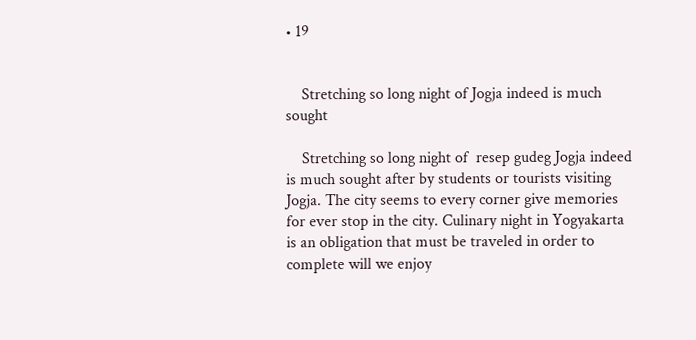• 19


    Stretching so long night of Jogja indeed is much sought

    Stretching so long night of  resep gudeg Jogja indeed is much sought after by students or tourists visiting Jogja. The city seems to every corner give memories for ever stop in the city. Culinary night in Yogyakarta is an obligation that must be traveled in order to complete will we enjoy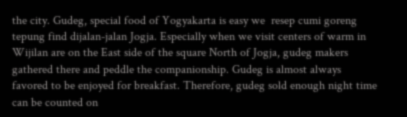the city. Gudeg, special food of Yogyakarta is easy we  resep cumi goreng tepung find dijalan-jalan Jogja. Especially when we visit centers of warm in Wijilan are on the East side of the square North of Jogja, gudeg makers gathered there and peddle the companionship. Gudeg is almost always favored to be enjoyed for breakfast. Therefore, gudeg sold enough night time can be counted on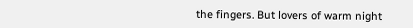the fingers. But lovers of warm night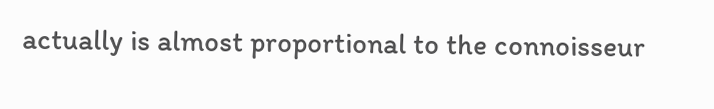actually is almost proportional to the connoisseur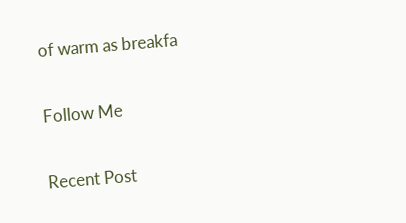of warm as breakfa


Follow Me


Recent Post